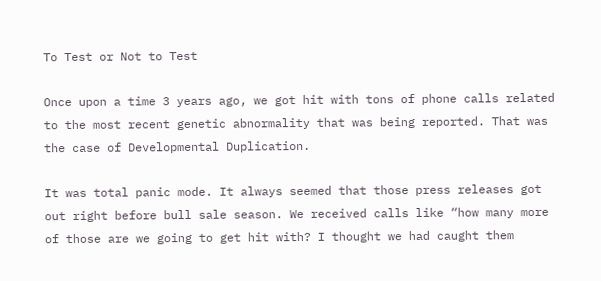To Test or Not to Test

Once upon a time 3 years ago, we got hit with tons of phone calls related to the most recent genetic abnormality that was being reported. That was the case of Developmental Duplication.

It was total panic mode. It always seemed that those press releases got out right before bull sale season. We received calls like “how many more of those are we going to get hit with? I thought we had caught them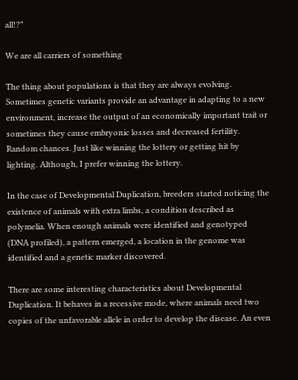all!?”

We are all carriers of something

The thing about populations is that they are always evolving. Sometimes genetic variants provide an advantage in adapting to a new environment, increase the output of an economically important trait or sometimes they cause embryonic losses and decreased fertility. Random chances. Just like winning the lottery or getting hit by lighting. Although, I prefer winning the lottery.

In the case of Developmental Duplication, breeders started noticing the existence of animals with extra limbs, a condition described as polymelia. When enough animals were identified and genotyped (DNA profiled), a pattern emerged, a location in the genome was identified and a genetic marker discovered.

There are some interesting characteristics about Developmental Duplication. It behaves in a recessive mode, where animals need two copies of the unfavorable allele in order to develop the disease. An even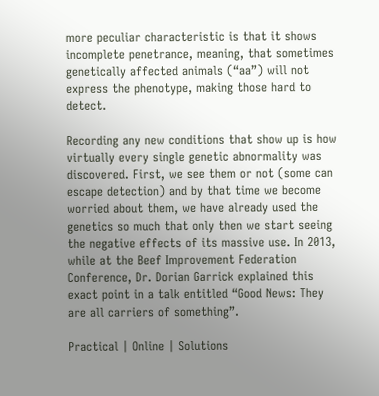more peculiar characteristic is that it shows incomplete penetrance, meaning, that sometimes genetically affected animals (“aa”) will not express the phenotype, making those hard to detect.

Recording any new conditions that show up is how virtually every single genetic abnormality was discovered. First, we see them or not (some can escape detection) and by that time we become worried about them, we have already used the genetics so much that only then we start seeing the negative effects of its massive use. In 2013, while at the Beef Improvement Federation Conference, Dr. Dorian Garrick explained this exact point in a talk entitled “Good News: They are all carriers of something”.

Practical | Online | Solutions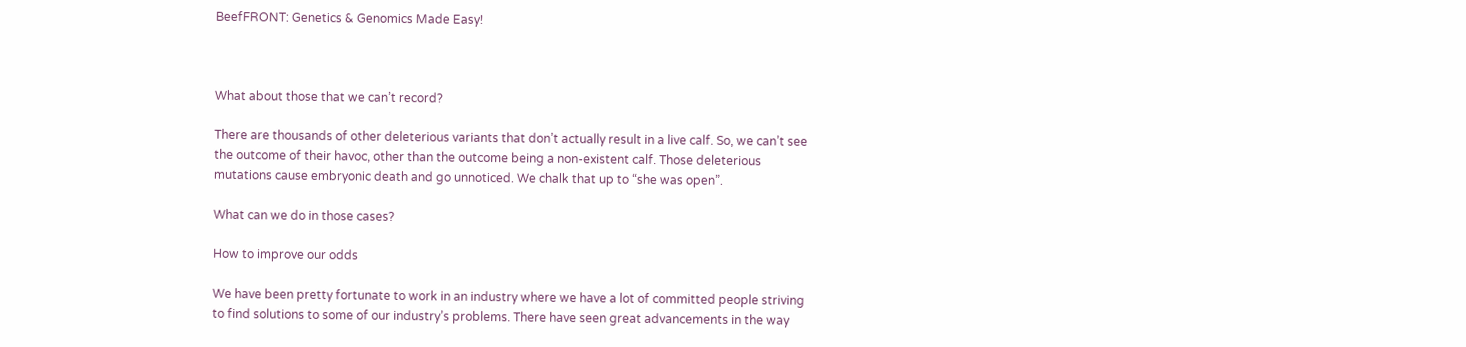BeefFRONT: Genetics & Genomics Made Easy!



What about those that we can’t record?

There are thousands of other deleterious variants that don’t actually result in a live calf. So, we can’t see the outcome of their havoc, other than the outcome being a non-existent calf. Those deleterious mutations cause embryonic death and go unnoticed. We chalk that up to “she was open”.

What can we do in those cases?

How to improve our odds

We have been pretty fortunate to work in an industry where we have a lot of committed people striving to find solutions to some of our industry’s problems. There have seen great advancements in the way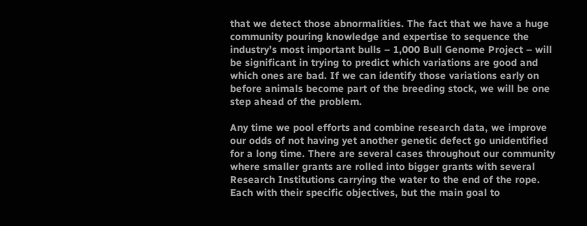that we detect those abnormalities. The fact that we have a huge community pouring knowledge and expertise to sequence the industry’s most important bulls – 1,000 Bull Genome Project – will be significant in trying to predict which variations are good and which ones are bad. If we can identify those variations early on before animals become part of the breeding stock, we will be one step ahead of the problem.

Any time we pool efforts and combine research data, we improve our odds of not having yet another genetic defect go unidentified for a long time. There are several cases throughout our community where smaller grants are rolled into bigger grants with several Research Institutions carrying the water to the end of the rope. Each with their specific objectives, but the main goal to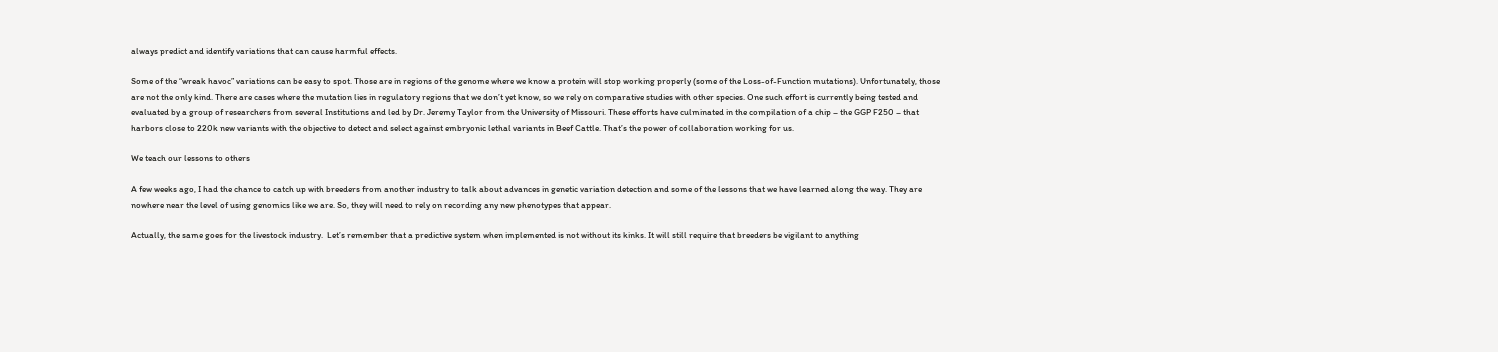always predict and identify variations that can cause harmful effects.

Some of the “wreak havoc” variations can be easy to spot. Those are in regions of the genome where we know a protein will stop working properly (some of the Loss-of-Function mutations). Unfortunately, those are not the only kind. There are cases where the mutation lies in regulatory regions that we don’t yet know, so we rely on comparative studies with other species. One such effort is currently being tested and evaluated by a group of researchers from several Institutions and led by Dr. Jeremy Taylor from the University of Missouri. These efforts have culminated in the compilation of a chip – the GGP F250 – that harbors close to 220k new variants with the objective to detect and select against embryonic lethal variants in Beef Cattle. That’s the power of collaboration working for us.

We teach our lessons to others

A few weeks ago, I had the chance to catch up with breeders from another industry to talk about advances in genetic variation detection and some of the lessons that we have learned along the way. They are nowhere near the level of using genomics like we are. So, they will need to rely on recording any new phenotypes that appear.

Actually, the same goes for the livestock industry.  Let’s remember that a predictive system when implemented is not without its kinks. It will still require that breeders be vigilant to anything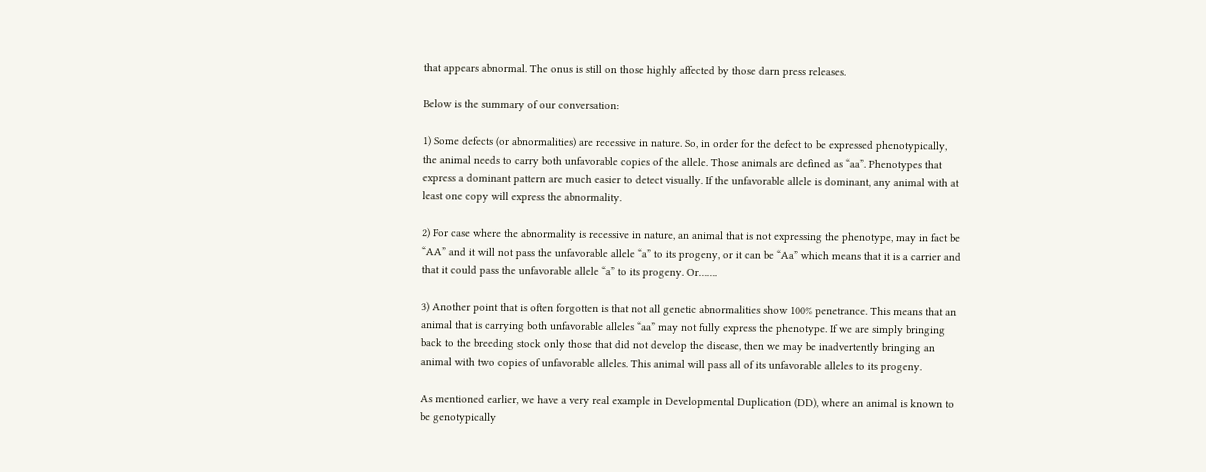that appears abnormal. The onus is still on those highly affected by those darn press releases.

Below is the summary of our conversation:

1) Some defects (or abnormalities) are recessive in nature. So, in order for the defect to be expressed phenotypically, the animal needs to carry both unfavorable copies of the allele. Those animals are defined as “aa”. Phenotypes that express a dominant pattern are much easier to detect visually. If the unfavorable allele is dominant, any animal with at least one copy will express the abnormality.

2) For case where the abnormality is recessive in nature, an animal that is not expressing the phenotype, may in fact be “AA” and it will not pass the unfavorable allele “a” to its progeny, or it can be “Aa” which means that it is a carrier and that it could pass the unfavorable allele “a” to its progeny. Or…….

3) Another point that is often forgotten is that not all genetic abnormalities show 100% penetrance. This means that an animal that is carrying both unfavorable alleles “aa” may not fully express the phenotype. If we are simply bringing back to the breeding stock only those that did not develop the disease, then we may be inadvertently bringing an animal with two copies of unfavorable alleles. This animal will pass all of its unfavorable alleles to its progeny.

As mentioned earlier, we have a very real example in Developmental Duplication (DD), where an animal is known to be genotypically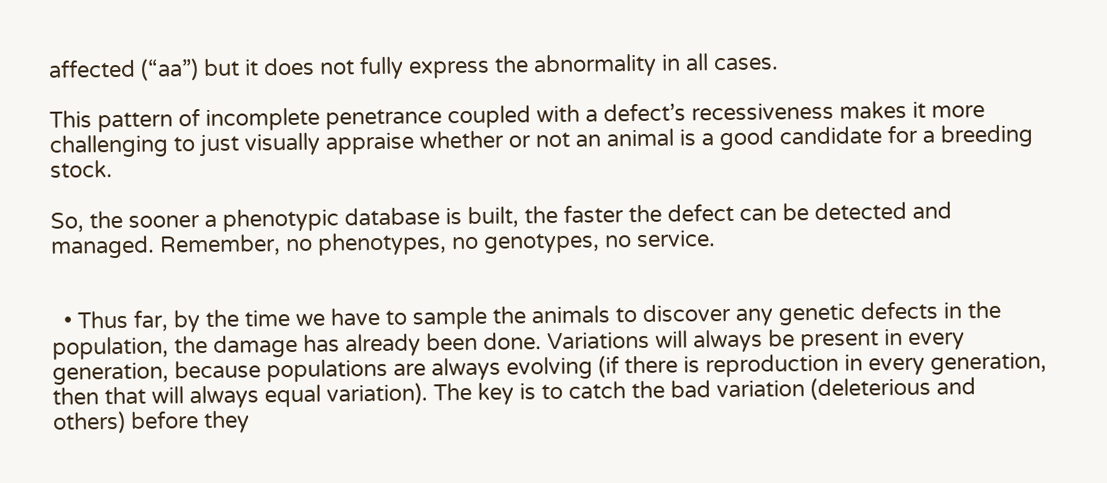affected (“aa”) but it does not fully express the abnormality in all cases.

This pattern of incomplete penetrance coupled with a defect’s recessiveness makes it more challenging to just visually appraise whether or not an animal is a good candidate for a breeding stock.

So, the sooner a phenotypic database is built, the faster the defect can be detected and managed. Remember, no phenotypes, no genotypes, no service.


  • Thus far, by the time we have to sample the animals to discover any genetic defects in the population, the damage has already been done. Variations will always be present in every generation, because populations are always evolving (if there is reproduction in every generation, then that will always equal variation). The key is to catch the bad variation (deleterious and others) before they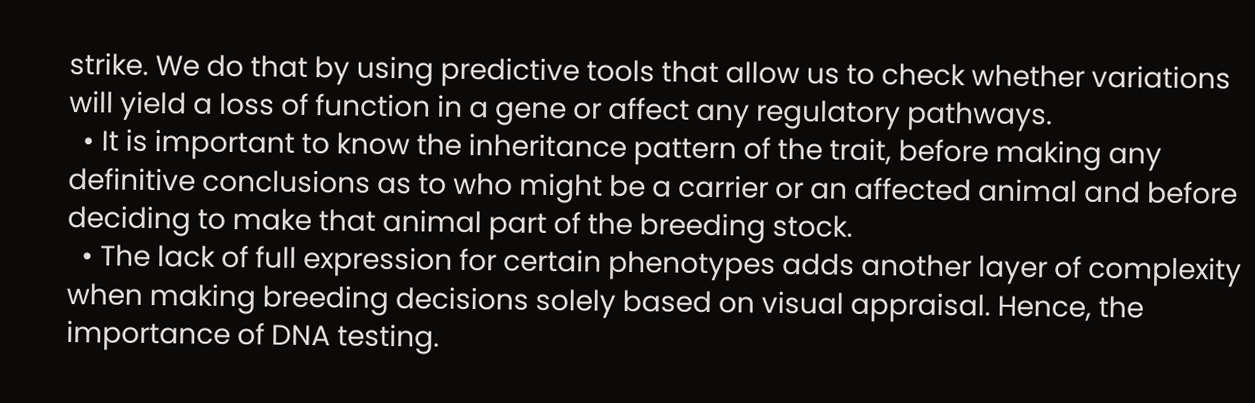strike. We do that by using predictive tools that allow us to check whether variations will yield a loss of function in a gene or affect any regulatory pathways.
  • It is important to know the inheritance pattern of the trait, before making any definitive conclusions as to who might be a carrier or an affected animal and before deciding to make that animal part of the breeding stock.
  • The lack of full expression for certain phenotypes adds another layer of complexity when making breeding decisions solely based on visual appraisal. Hence, the importance of DNA testing.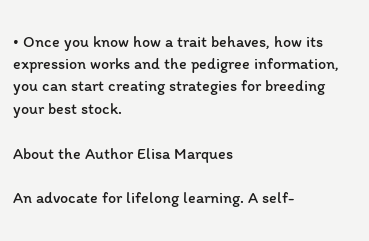• Once you know how a trait behaves, how its expression works and the pedigree information, you can start creating strategies for breeding your best stock.

About the Author Elisa Marques

An advocate for lifelong learning. A self-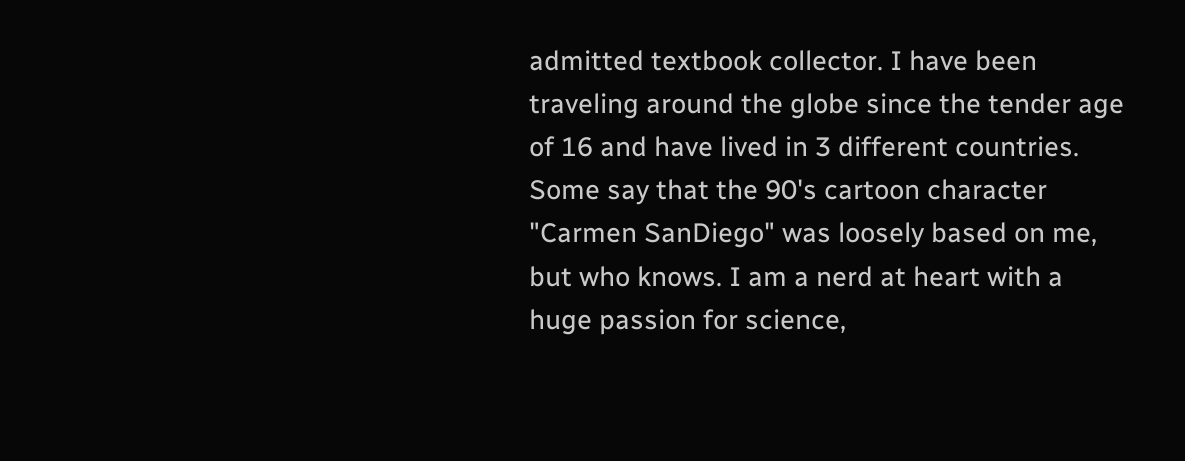admitted textbook collector. I have been traveling around the globe since the tender age of 16 and have lived in 3 different countries. Some say that the 90's cartoon character "Carmen SanDiego" was loosely based on me, but who knows. I am a nerd at heart with a huge passion for science,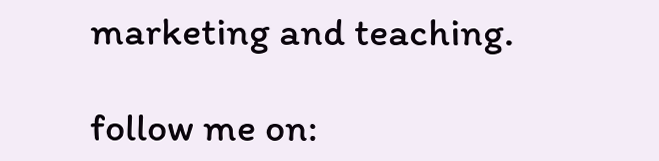marketing and teaching.

follow me on: